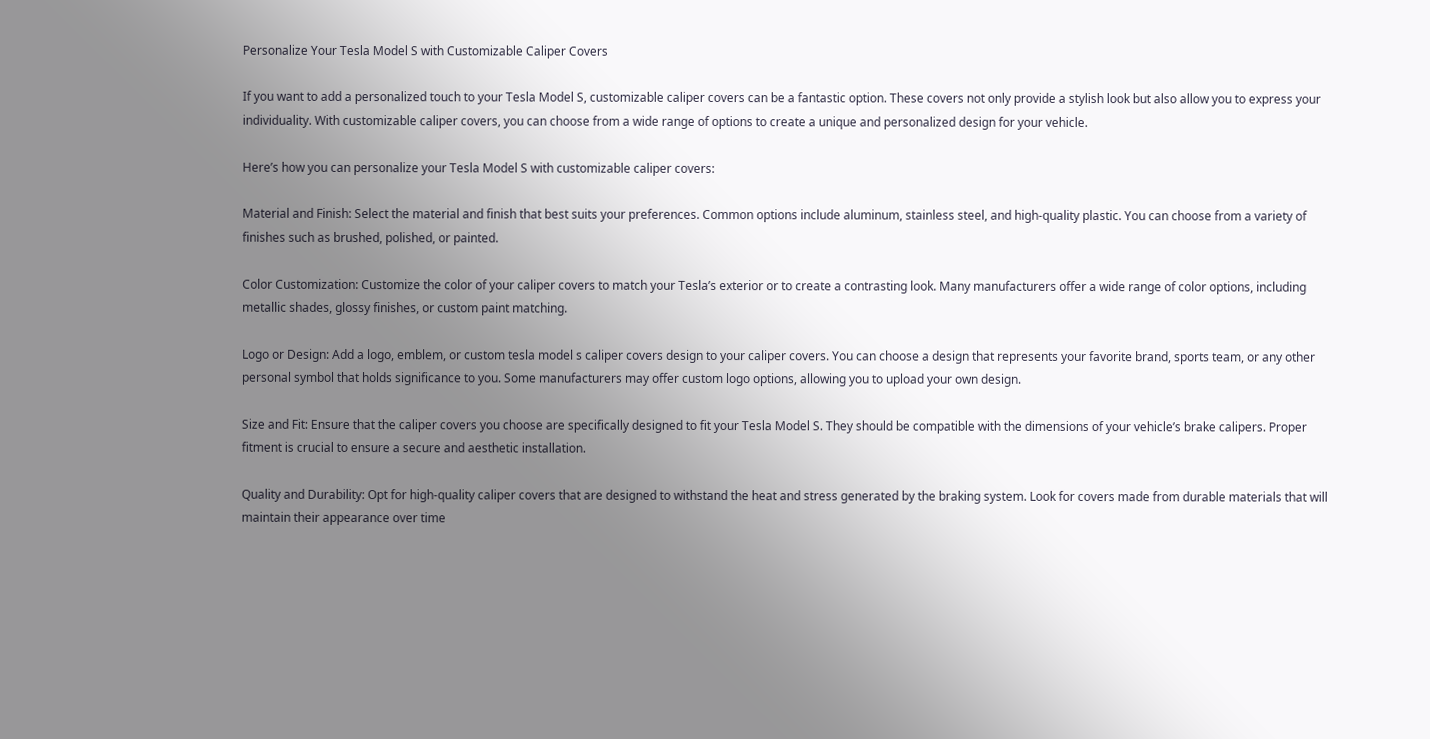Personalize Your Tesla Model S with Customizable Caliper Covers

If you want to add a personalized touch to your Tesla Model S, customizable caliper covers can be a fantastic option. These covers not only provide a stylish look but also allow you to express your individuality. With customizable caliper covers, you can choose from a wide range of options to create a unique and personalized design for your vehicle.

Here’s how you can personalize your Tesla Model S with customizable caliper covers:

Material and Finish: Select the material and finish that best suits your preferences. Common options include aluminum, stainless steel, and high-quality plastic. You can choose from a variety of finishes such as brushed, polished, or painted.

Color Customization: Customize the color of your caliper covers to match your Tesla’s exterior or to create a contrasting look. Many manufacturers offer a wide range of color options, including metallic shades, glossy finishes, or custom paint matching.

Logo or Design: Add a logo, emblem, or custom tesla model s caliper covers design to your caliper covers. You can choose a design that represents your favorite brand, sports team, or any other personal symbol that holds significance to you. Some manufacturers may offer custom logo options, allowing you to upload your own design.

Size and Fit: Ensure that the caliper covers you choose are specifically designed to fit your Tesla Model S. They should be compatible with the dimensions of your vehicle’s brake calipers. Proper fitment is crucial to ensure a secure and aesthetic installation.

Quality and Durability: Opt for high-quality caliper covers that are designed to withstand the heat and stress generated by the braking system. Look for covers made from durable materials that will maintain their appearance over time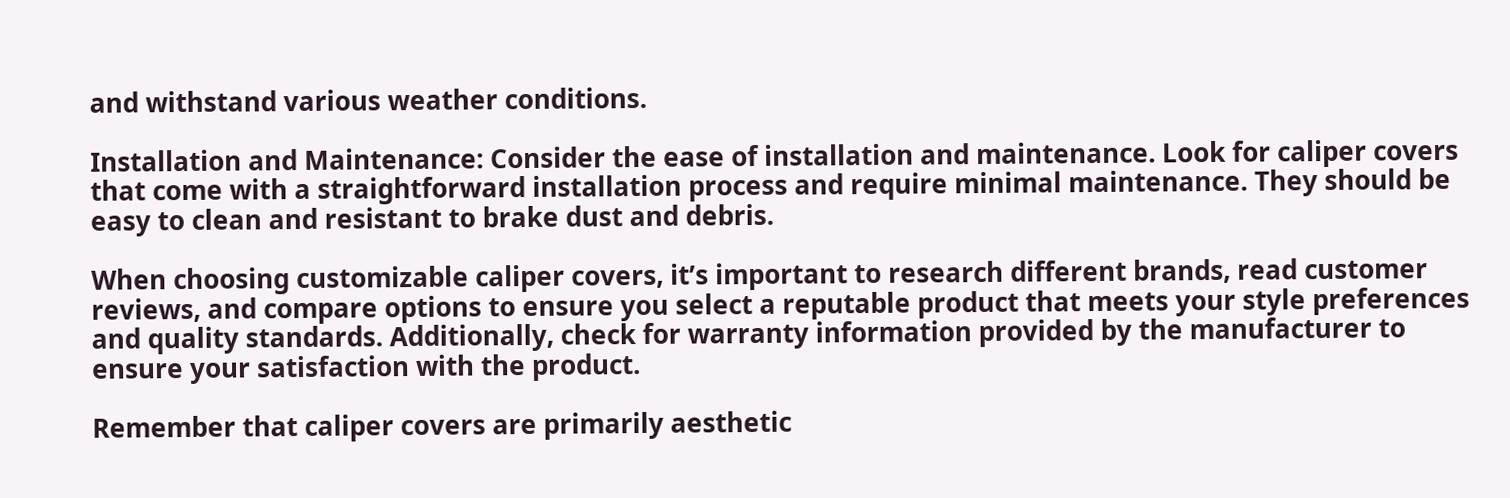and withstand various weather conditions.

Installation and Maintenance: Consider the ease of installation and maintenance. Look for caliper covers that come with a straightforward installation process and require minimal maintenance. They should be easy to clean and resistant to brake dust and debris.

When choosing customizable caliper covers, it’s important to research different brands, read customer reviews, and compare options to ensure you select a reputable product that meets your style preferences and quality standards. Additionally, check for warranty information provided by the manufacturer to ensure your satisfaction with the product.

Remember that caliper covers are primarily aesthetic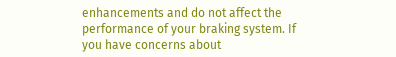enhancements and do not affect the performance of your braking system. If you have concerns about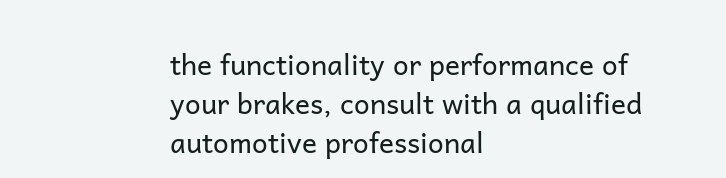the functionality or performance of your brakes, consult with a qualified automotive professional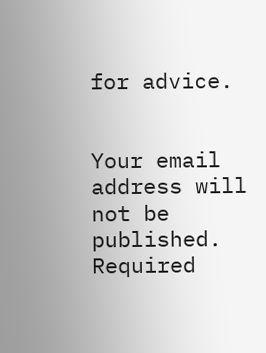for advice.


Your email address will not be published. Required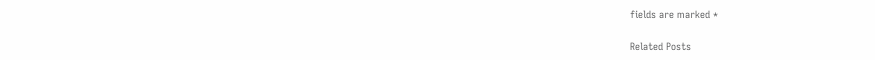fields are marked *

Related Posts